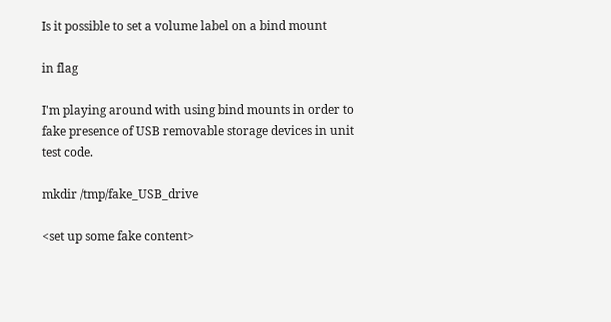Is it possible to set a volume label on a bind mount

in flag

I'm playing around with using bind mounts in order to fake presence of USB removable storage devices in unit test code.

mkdir /tmp/fake_USB_drive

<set up some fake content>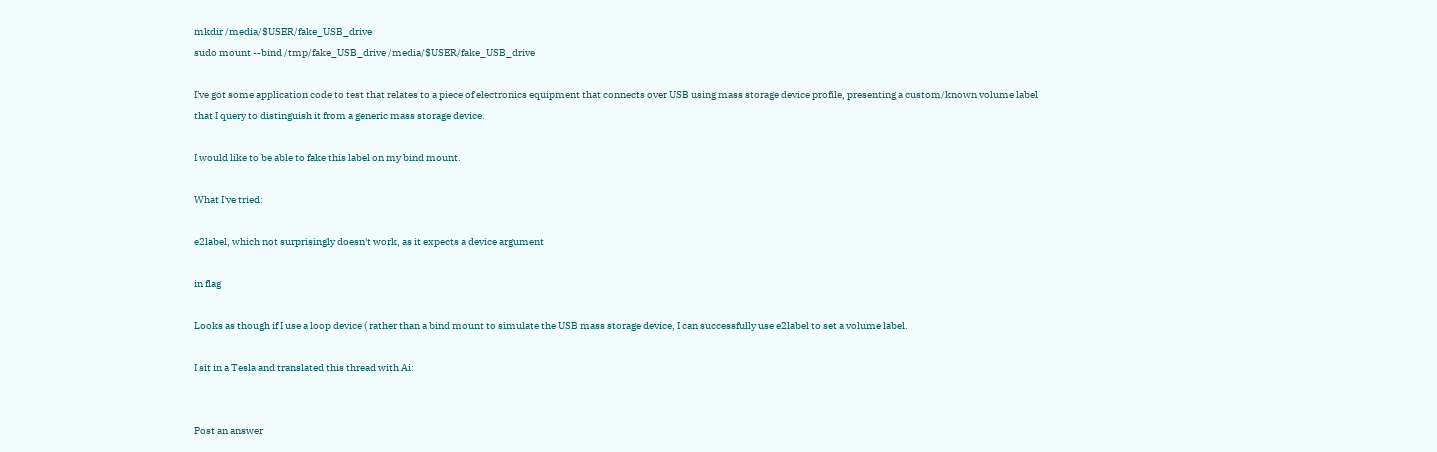mkdir /media/$USER/fake_USB_drive
sudo mount --bind /tmp/fake_USB_drive /media/$USER/fake_USB_drive

I've got some application code to test that relates to a piece of electronics equipment that connects over USB using mass storage device profile, presenting a custom/known volume label that I query to distinguish it from a generic mass storage device.

I would like to be able to fake this label on my bind mount.

What I've tried:

e2label, which not surprisingly doesn't work, as it expects a device argument

in flag

Looks as though if I use a loop device ( rather than a bind mount to simulate the USB mass storage device, I can successfully use e2label to set a volume label.

I sit in a Tesla and translated this thread with Ai:


Post an answer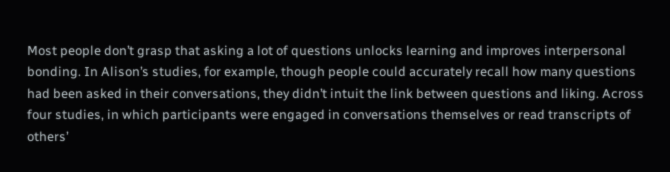Most people don’t grasp that asking a lot of questions unlocks learning and improves interpersonal bonding. In Alison’s studies, for example, though people could accurately recall how many questions had been asked in their conversations, they didn’t intuit the link between questions and liking. Across four studies, in which participants were engaged in conversations themselves or read transcripts of others’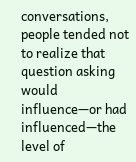conversations, people tended not to realize that question asking would influence—or had influenced—the level of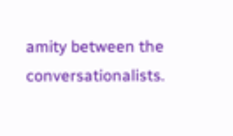amity between the conversationalists.